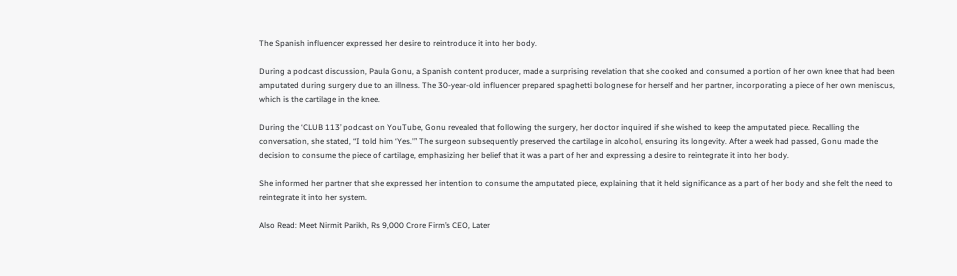The Spanish influencer expressed her desire to reintroduce it into her body.

During a podcast discussion, Paula Gonu, a Spanish content producer, made a surprising revelation that she cooked and consumed a portion of her own knee that had been amputated during surgery due to an illness. The 30-year-old influencer prepared spaghetti bolognese for herself and her partner, incorporating a piece of her own meniscus, which is the cartilage in the knee.

During the ‘CLUB 113’ podcast on YouTube, Gonu revealed that following the surgery, her doctor inquired if she wished to keep the amputated piece. Recalling the conversation, she stated, “I told him ‘Yes.'” The surgeon subsequently preserved the cartilage in alcohol, ensuring its longevity. After a week had passed, Gonu made the decision to consume the piece of cartilage, emphasizing her belief that it was a part of her and expressing a desire to reintegrate it into her body.

She informed her partner that she expressed her intention to consume the amputated piece, explaining that it held significance as a part of her body and she felt the need to reintegrate it into her system.

Also Read: Meet Nirmit Parikh, Rs 9,000 Crore Firm’s CEO, Later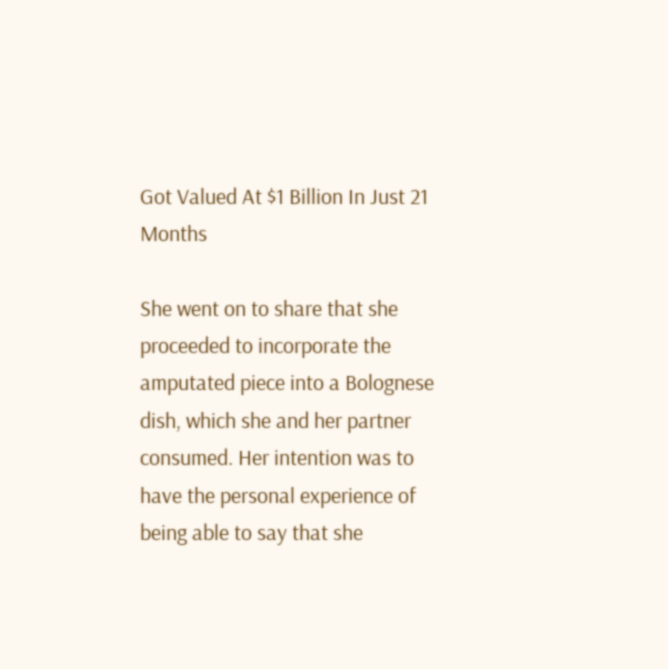Got Valued At $1 Billion In Just 21 Months

She went on to share that she proceeded to incorporate the amputated piece into a Bolognese dish, which she and her partner consumed. Her intention was to have the personal experience of being able to say that she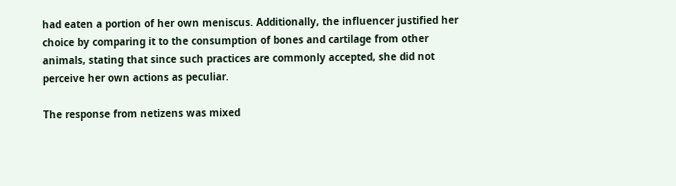had eaten a portion of her own meniscus. Additionally, the influencer justified her choice by comparing it to the consumption of bones and cartilage from other animals, stating that since such practices are commonly accepted, she did not perceive her own actions as peculiar.

The response from netizens was mixed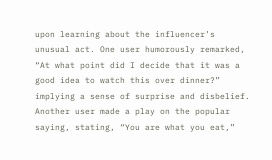upon learning about the influencer’s unusual act. One user humorously remarked, “At what point did I decide that it was a good idea to watch this over dinner?” implying a sense of surprise and disbelief. Another user made a play on the popular saying, stating, “You are what you eat,”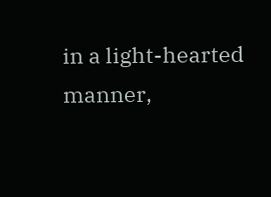in a light-hearted manner,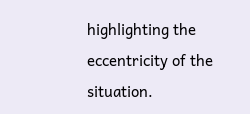highlighting the eccentricity of the situation.